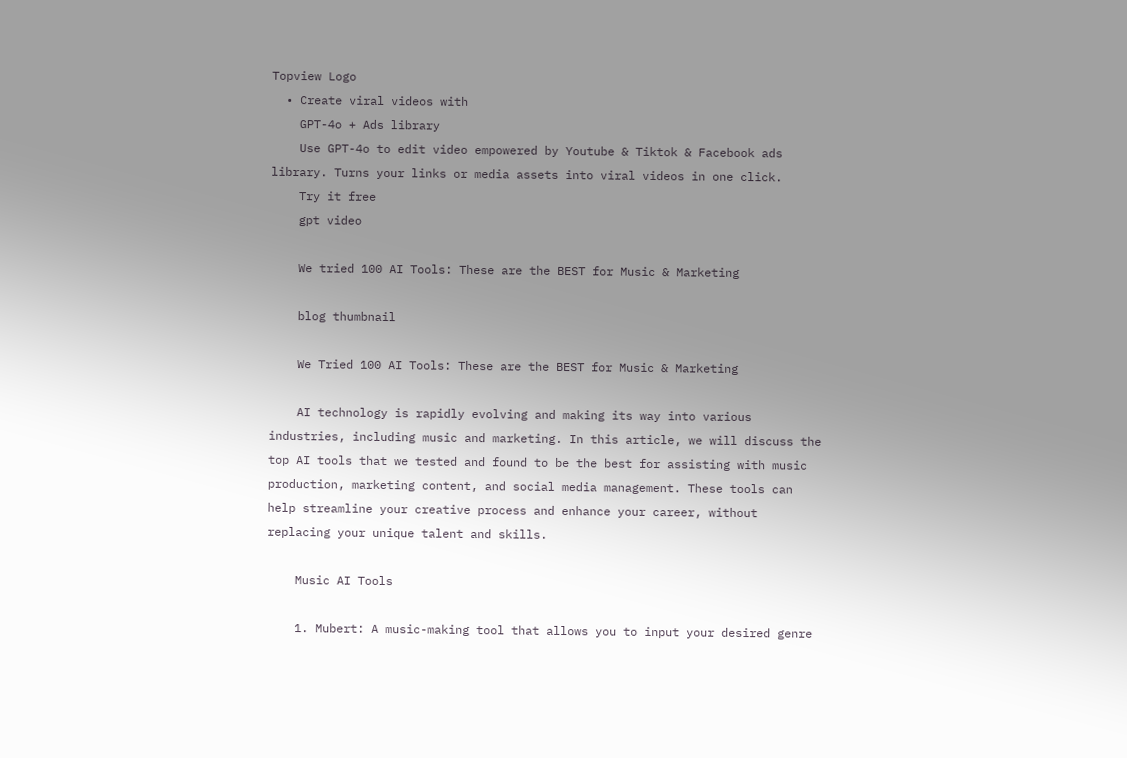Topview Logo
  • Create viral videos with
    GPT-4o + Ads library
    Use GPT-4o to edit video empowered by Youtube & Tiktok & Facebook ads library. Turns your links or media assets into viral videos in one click.
    Try it free
    gpt video

    We tried 100 AI Tools: These are the BEST for Music & Marketing

    blog thumbnail

    We Tried 100 AI Tools: These are the BEST for Music & Marketing

    AI technology is rapidly evolving and making its way into various industries, including music and marketing. In this article, we will discuss the top AI tools that we tested and found to be the best for assisting with music production, marketing content, and social media management. These tools can help streamline your creative process and enhance your career, without replacing your unique talent and skills.

    Music AI Tools

    1. Mubert: A music-making tool that allows you to input your desired genre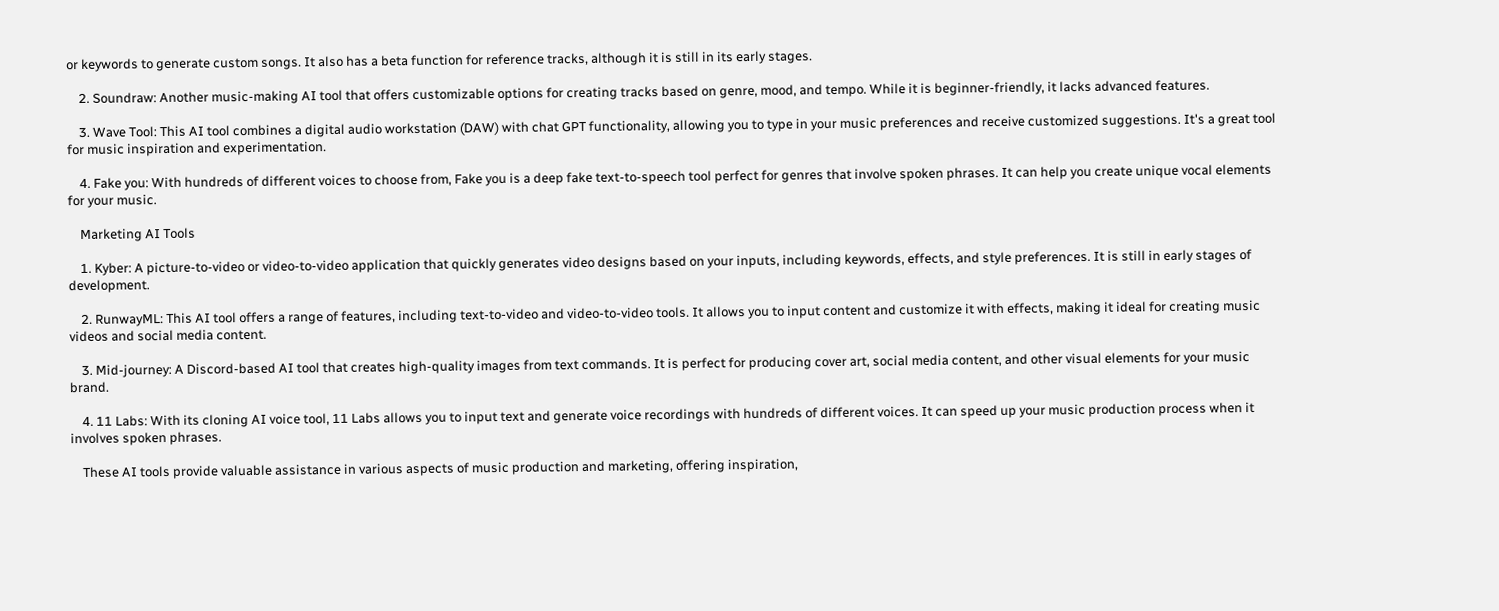or keywords to generate custom songs. It also has a beta function for reference tracks, although it is still in its early stages.

    2. Soundraw: Another music-making AI tool that offers customizable options for creating tracks based on genre, mood, and tempo. While it is beginner-friendly, it lacks advanced features.

    3. Wave Tool: This AI tool combines a digital audio workstation (DAW) with chat GPT functionality, allowing you to type in your music preferences and receive customized suggestions. It's a great tool for music inspiration and experimentation.

    4. Fake you: With hundreds of different voices to choose from, Fake you is a deep fake text-to-speech tool perfect for genres that involve spoken phrases. It can help you create unique vocal elements for your music.

    Marketing AI Tools

    1. Kyber: A picture-to-video or video-to-video application that quickly generates video designs based on your inputs, including keywords, effects, and style preferences. It is still in early stages of development.

    2. RunwayML: This AI tool offers a range of features, including text-to-video and video-to-video tools. It allows you to input content and customize it with effects, making it ideal for creating music videos and social media content.

    3. Mid-journey: A Discord-based AI tool that creates high-quality images from text commands. It is perfect for producing cover art, social media content, and other visual elements for your music brand.

    4. 11 Labs: With its cloning AI voice tool, 11 Labs allows you to input text and generate voice recordings with hundreds of different voices. It can speed up your music production process when it involves spoken phrases.

    These AI tools provide valuable assistance in various aspects of music production and marketing, offering inspiration,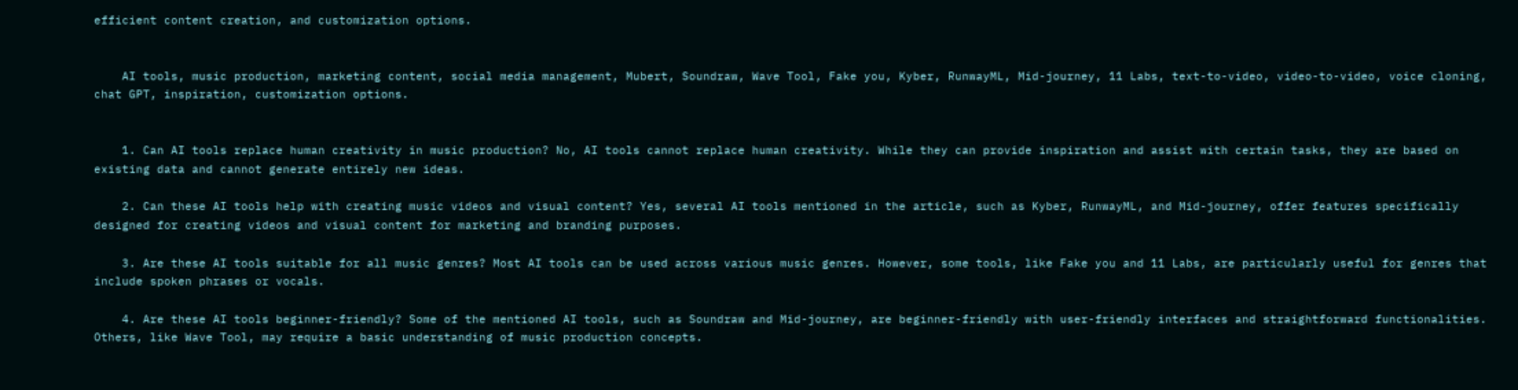efficient content creation, and customization options.


    AI tools, music production, marketing content, social media management, Mubert, Soundraw, Wave Tool, Fake you, Kyber, RunwayML, Mid-journey, 11 Labs, text-to-video, video-to-video, voice cloning, chat GPT, inspiration, customization options.


    1. Can AI tools replace human creativity in music production? No, AI tools cannot replace human creativity. While they can provide inspiration and assist with certain tasks, they are based on existing data and cannot generate entirely new ideas.

    2. Can these AI tools help with creating music videos and visual content? Yes, several AI tools mentioned in the article, such as Kyber, RunwayML, and Mid-journey, offer features specifically designed for creating videos and visual content for marketing and branding purposes.

    3. Are these AI tools suitable for all music genres? Most AI tools can be used across various music genres. However, some tools, like Fake you and 11 Labs, are particularly useful for genres that include spoken phrases or vocals.

    4. Are these AI tools beginner-friendly? Some of the mentioned AI tools, such as Soundraw and Mid-journey, are beginner-friendly with user-friendly interfaces and straightforward functionalities. Others, like Wave Tool, may require a basic understanding of music production concepts.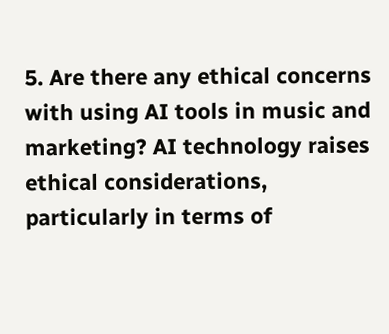5. Are there any ethical concerns with using AI tools in music and marketing? AI technology raises ethical considerations, particularly in terms of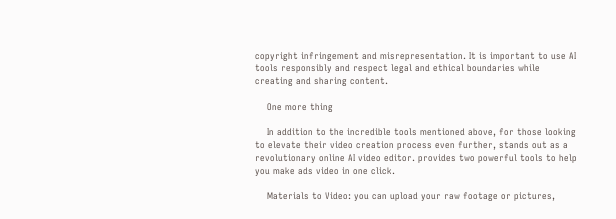copyright infringement and misrepresentation. It is important to use AI tools responsibly and respect legal and ethical boundaries while creating and sharing content.

    One more thing

    In addition to the incredible tools mentioned above, for those looking to elevate their video creation process even further, stands out as a revolutionary online AI video editor. provides two powerful tools to help you make ads video in one click.

    Materials to Video: you can upload your raw footage or pictures,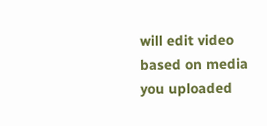will edit video based on media you uploaded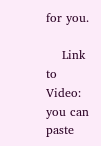for you.

    Link to Video: you can paste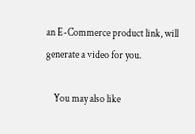an E-Commerce product link, will generate a video for you.

    You may also like